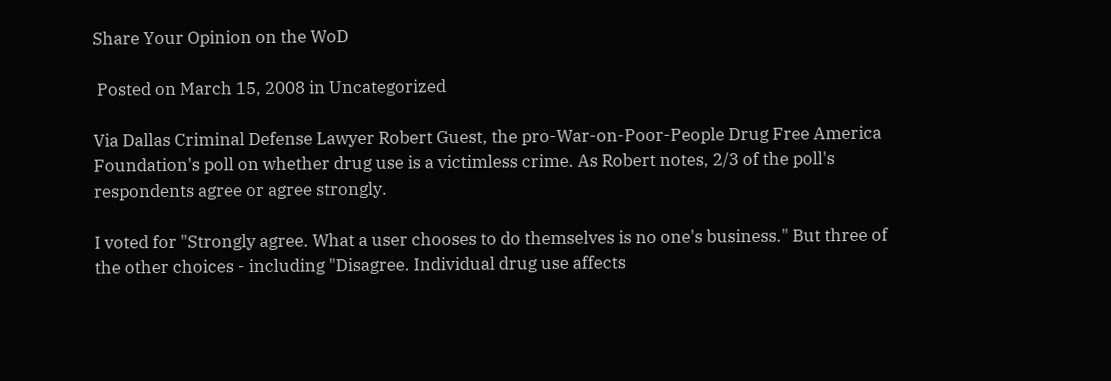Share Your Opinion on the WoD

 Posted on March 15, 2008 in Uncategorized

Via Dallas Criminal Defense Lawyer Robert Guest, the pro-War-on-Poor-People Drug Free America Foundation's poll on whether drug use is a victimless crime. As Robert notes, 2/3 of the poll's respondents agree or agree strongly.

I voted for "Strongly agree. What a user chooses to do themselves is no one's business." But three of the other choices - including "Disagree. Individual drug use affects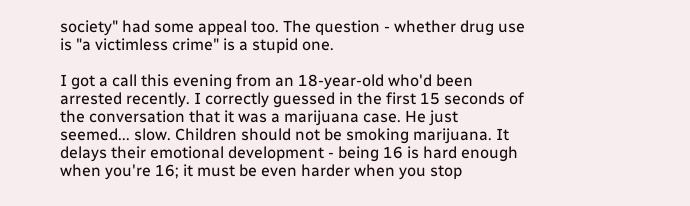society" had some appeal too. The question - whether drug use is "a victimless crime" is a stupid one.

I got a call this evening from an 18-year-old who'd been arrested recently. I correctly guessed in the first 15 seconds of the conversation that it was a marijuana case. He just seemed... slow. Children should not be smoking marijuana. It delays their emotional development - being 16 is hard enough when you're 16; it must be even harder when you stop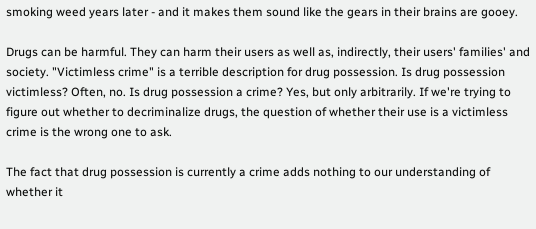smoking weed years later - and it makes them sound like the gears in their brains are gooey.

Drugs can be harmful. They can harm their users as well as, indirectly, their users' families' and society. "Victimless crime" is a terrible description for drug possession. Is drug possession victimless? Often, no. Is drug possession a crime? Yes, but only arbitrarily. If we're trying to figure out whether to decriminalize drugs, the question of whether their use is a victimless crime is the wrong one to ask.

The fact that drug possession is currently a crime adds nothing to our understanding of whether it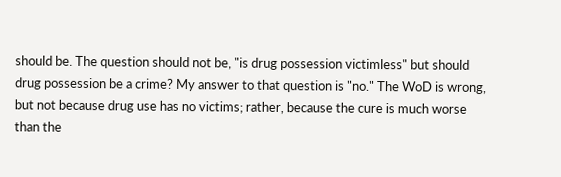should be. The question should not be, "is drug possession victimless" but should drug possession be a crime? My answer to that question is "no." The WoD is wrong, but not because drug use has no victims; rather, because the cure is much worse than the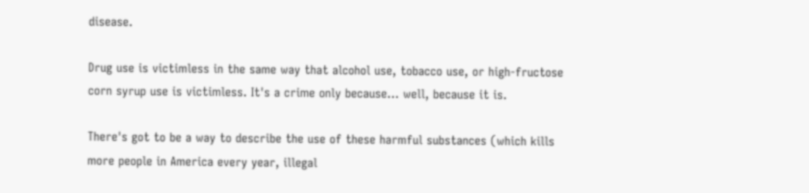disease.

Drug use is victimless in the same way that alcohol use, tobacco use, or high-fructose corn syrup use is victimless. It's a crime only because... well, because it is.

There's got to be a way to describe the use of these harmful substances (which kills more people in America every year, illegal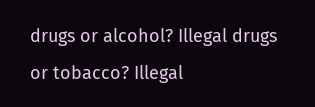drugs or alcohol? Illegal drugs or tobacco? Illegal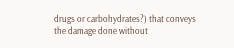drugs or carbohydrates?) that conveys the damage done without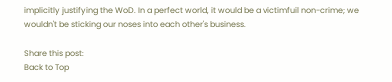implicitly justifying the WoD. In a perfect world, it would be a victimfuil non-crime; we wouldn't be sticking our noses into each other's business.

Share this post:
Back to Top